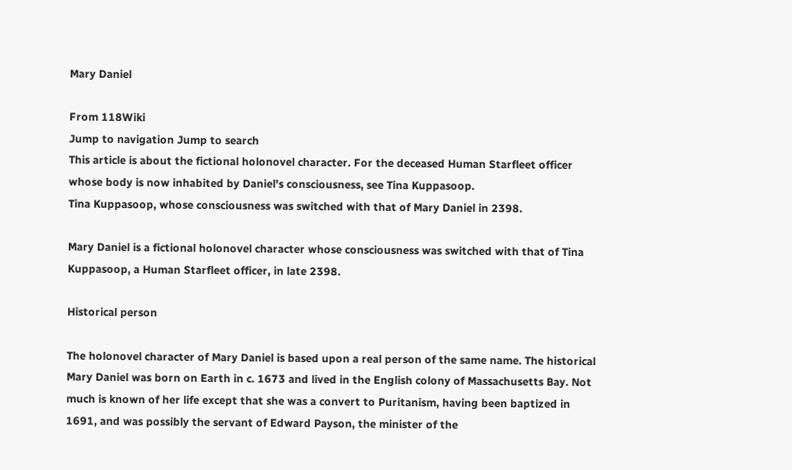Mary Daniel

From 118Wiki
Jump to navigation Jump to search
This article is about the fictional holonovel character. For the deceased Human Starfleet officer whose body is now inhabited by Daniel's consciousness, see Tina Kuppasoop.
Tina Kuppasoop, whose consciousness was switched with that of Mary Daniel in 2398.

Mary Daniel is a fictional holonovel character whose consciousness was switched with that of Tina Kuppasoop, a Human Starfleet officer, in late 2398.

Historical person

The holonovel character of Mary Daniel is based upon a real person of the same name. The historical Mary Daniel was born on Earth in c. 1673 and lived in the English colony of Massachusetts Bay. Not much is known of her life except that she was a convert to Puritanism, having been baptized in 1691, and was possibly the servant of Edward Payson, the minister of the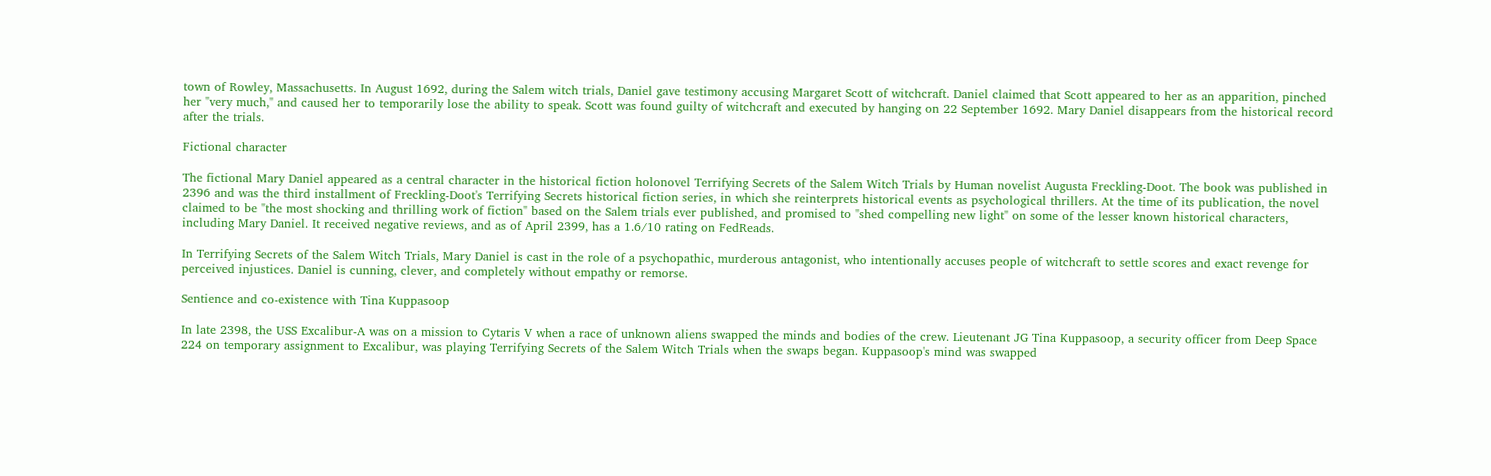town of Rowley, Massachusetts. In August 1692, during the Salem witch trials, Daniel gave testimony accusing Margaret Scott of witchcraft. Daniel claimed that Scott appeared to her as an apparition, pinched her "very much," and caused her to temporarily lose the ability to speak. Scott was found guilty of witchcraft and executed by hanging on 22 September 1692. Mary Daniel disappears from the historical record after the trials.

Fictional character

The fictional Mary Daniel appeared as a central character in the historical fiction holonovel Terrifying Secrets of the Salem Witch Trials by Human novelist Augusta Freckling-Doot. The book was published in 2396 and was the third installment of Freckling-Doot's Terrifying Secrets historical fiction series, in which she reinterprets historical events as psychological thrillers. At the time of its publication, the novel claimed to be "the most shocking and thrilling work of fiction" based on the Salem trials ever published, and promised to "shed compelling new light" on some of the lesser known historical characters, including Mary Daniel. It received negative reviews, and as of April 2399, has a 1.6/10 rating on FedReads.

In Terrifying Secrets of the Salem Witch Trials, Mary Daniel is cast in the role of a psychopathic, murderous antagonist, who intentionally accuses people of witchcraft to settle scores and exact revenge for perceived injustices. Daniel is cunning, clever, and completely without empathy or remorse.

Sentience and co-existence with Tina Kuppasoop

In late 2398, the USS Excalibur-A was on a mission to Cytaris V when a race of unknown aliens swapped the minds and bodies of the crew. Lieutenant JG Tina Kuppasoop, a security officer from Deep Space 224 on temporary assignment to Excalibur, was playing Terrifying Secrets of the Salem Witch Trials when the swaps began. Kuppasoop's mind was swapped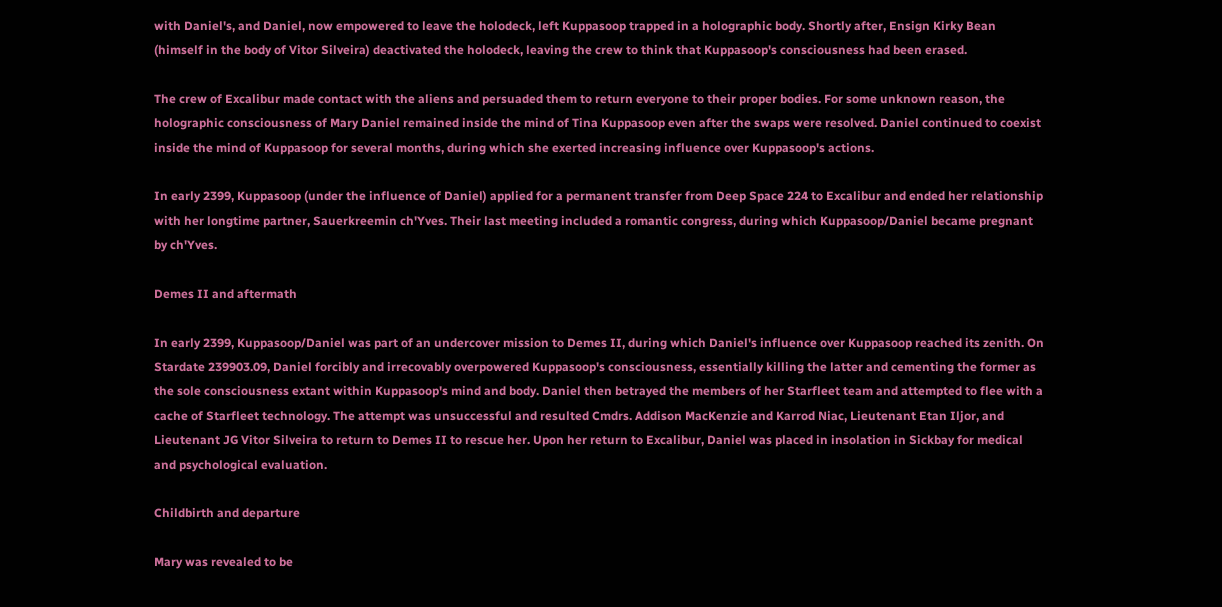with Daniel's, and Daniel, now empowered to leave the holodeck, left Kuppasoop trapped in a holographic body. Shortly after, Ensign Kirky Bean (himself in the body of Vitor Silveira) deactivated the holodeck, leaving the crew to think that Kuppasoop's consciousness had been erased.

The crew of Excalibur made contact with the aliens and persuaded them to return everyone to their proper bodies. For some unknown reason, the holographic consciousness of Mary Daniel remained inside the mind of Tina Kuppasoop even after the swaps were resolved. Daniel continued to coexist inside the mind of Kuppasoop for several months, during which she exerted increasing influence over Kuppasoop's actions.

In early 2399, Kuppasoop (under the influence of Daniel) applied for a permanent transfer from Deep Space 224 to Excalibur and ended her relationship with her longtime partner, Sauerkreemin ch'Yves. Their last meeting included a romantic congress, during which Kuppasoop/Daniel became pregnant by ch'Yves.

Demes II and aftermath

In early 2399, Kuppasoop/Daniel was part of an undercover mission to Demes II, during which Daniel's influence over Kuppasoop reached its zenith. On Stardate 239903.09, Daniel forcibly and irrecovably overpowered Kuppasoop's consciousness, essentially killing the latter and cementing the former as the sole consciousness extant within Kuppasoop's mind and body. Daniel then betrayed the members of her Starfleet team and attempted to flee with a cache of Starfleet technology. The attempt was unsuccessful and resulted Cmdrs. Addison MacKenzie and Karrod Niac, Lieutenant Etan Iljor, and Lieutenant JG Vitor Silveira to return to Demes II to rescue her. Upon her return to Excalibur, Daniel was placed in insolation in Sickbay for medical and psychological evaluation.

Childbirth and departure

Mary was revealed to be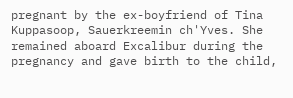pregnant by the ex-boyfriend of Tina Kuppasoop, Sauerkreemin ch'Yves. She remained aboard Excalibur during the pregnancy and gave birth to the child,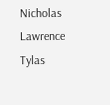Nicholas Lawrence Tylas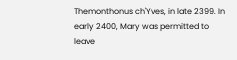Themonthonus ch'Yves, in late 2399. In early 2400, Mary was permitted to leave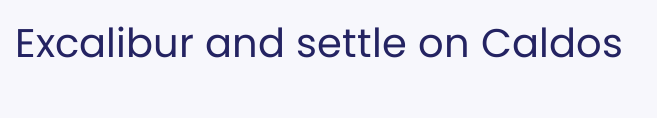Excalibur and settle on Caldos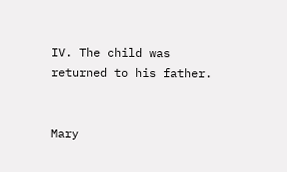IV. The child was returned to his father.


Mary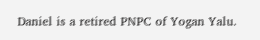Daniel is a retired PNPC of Yogan Yalu.